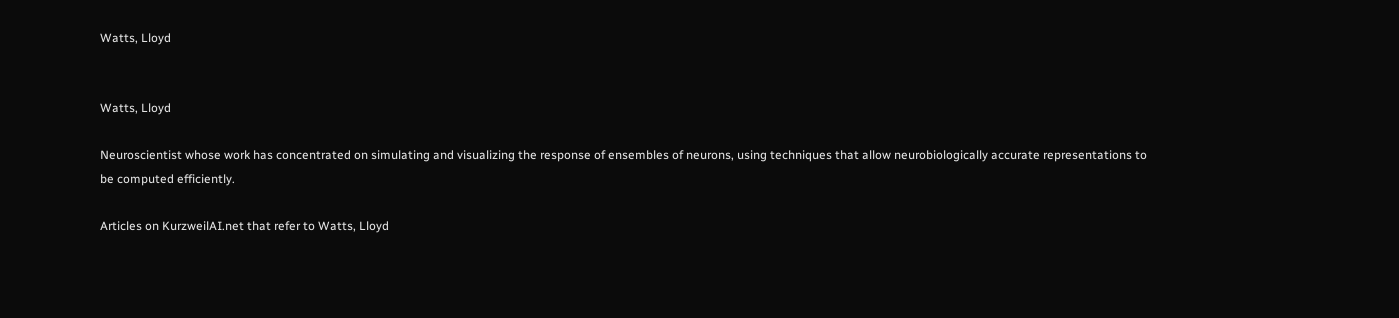Watts, Lloyd


Watts, Lloyd

Neuroscientist whose work has concentrated on simulating and visualizing the response of ensembles of neurons, using techniques that allow neurobiologically accurate representations to be computed efficiently.

Articles on KurzweilAI.net that refer to Watts, Lloyd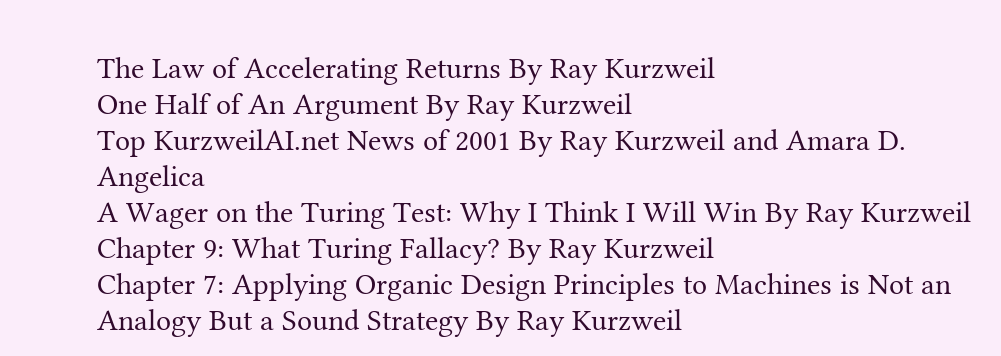The Law of Accelerating Returns By Ray Kurzweil
One Half of An Argument By Ray Kurzweil
Top KurzweilAI.net News of 2001 By Ray Kurzweil and Amara D. Angelica
A Wager on the Turing Test: Why I Think I Will Win By Ray Kurzweil
Chapter 9: What Turing Fallacy? By Ray Kurzweil
Chapter 7: Applying Organic Design Principles to Machines is Not an Analogy But a Sound Strategy By Ray Kurzweil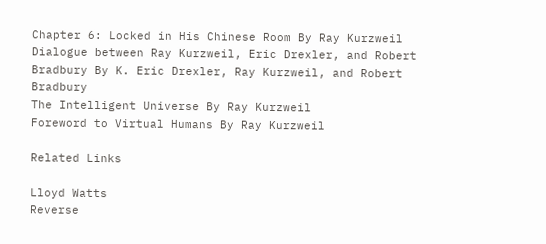Chapter 6: Locked in His Chinese Room By Ray Kurzweil
Dialogue between Ray Kurzweil, Eric Drexler, and Robert Bradbury By K. Eric Drexler, Ray Kurzweil, and Robert Bradbury
The Intelligent Universe By Ray Kurzweil
Foreword to Virtual Humans By Ray Kurzweil

Related Links

Lloyd Watts
Reverse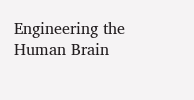Engineering the Human Brain